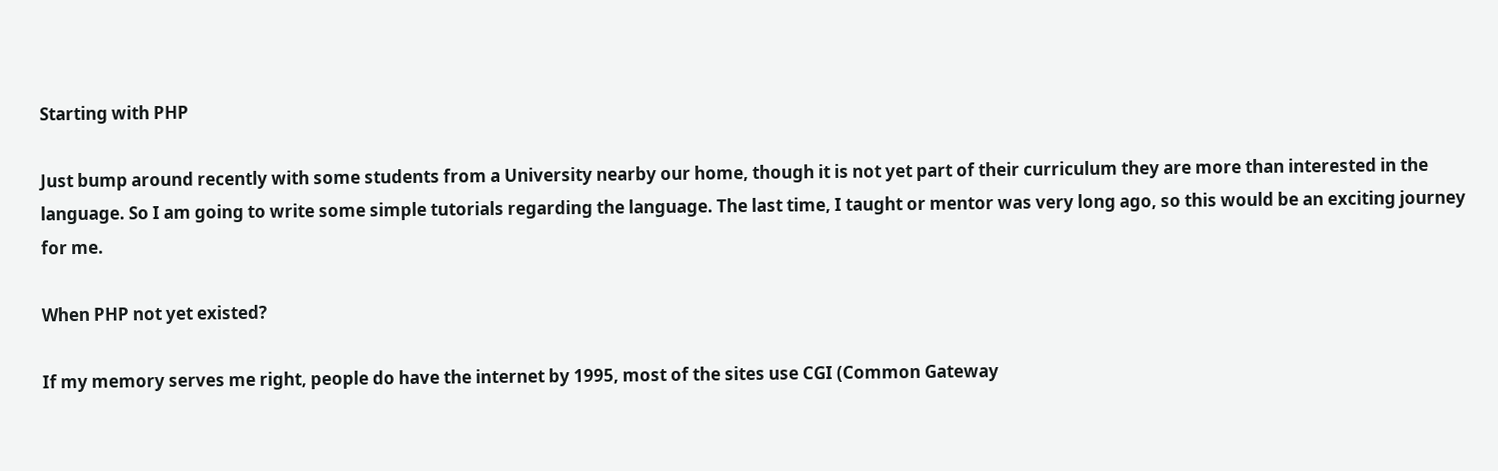Starting with PHP

Just bump around recently with some students from a University nearby our home, though it is not yet part of their curriculum they are more than interested in the language. So I am going to write some simple tutorials regarding the language. The last time, I taught or mentor was very long ago, so this would be an exciting journey for me.

When PHP not yet existed?

If my memory serves me right, people do have the internet by 1995, most of the sites use CGI (Common Gateway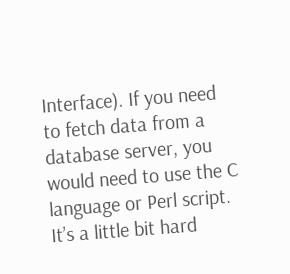Interface). If you need to fetch data from a database server, you would need to use the C language or Perl script. It’s a little bit hard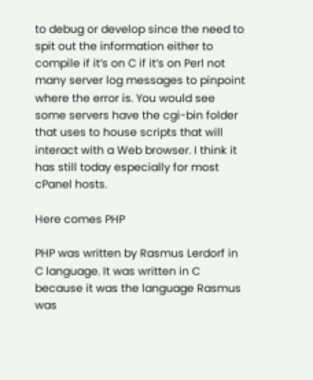to debug or develop since the need to spit out the information either to compile if it’s on C if it’s on Perl not many server log messages to pinpoint where the error is. You would see some servers have the cgi-bin folder that uses to house scripts that will interact with a Web browser. I think it has still today especially for most cPanel hosts.

Here comes PHP

PHP was written by Rasmus Lerdorf in C language. It was written in C because it was the language Rasmus was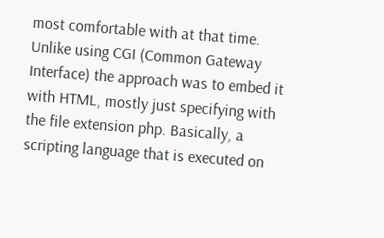most comfortable with at that time. Unlike using CGI (Common Gateway Interface) the approach was to embed it with HTML, mostly just specifying with the file extension php. Basically, a scripting language that is executed on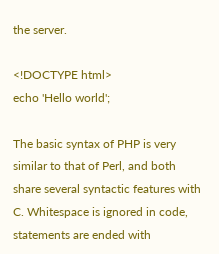the server.

<!DOCTYPE html>
echo 'Hello world';

The basic syntax of PHP is very similar to that of Perl, and both share several syntactic features with C. Whitespace is ignored in code, statements are ended with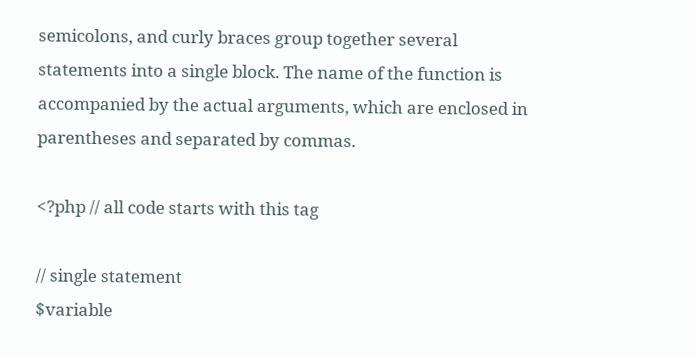semicolons, and curly braces group together several statements into a single block. The name of the function is accompanied by the actual arguments, which are enclosed in parentheses and separated by commas.

<?php // all code starts with this tag

// single statement
$variable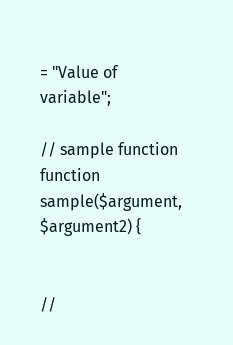= "Value of variable";

// sample function
function sample($argument, $argument2) {


//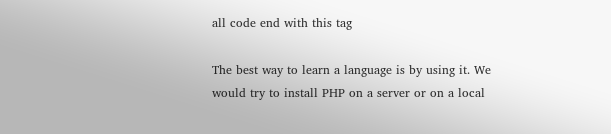all code end with this tag

The best way to learn a language is by using it. We would try to install PHP on a server or on a local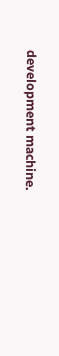development machine.